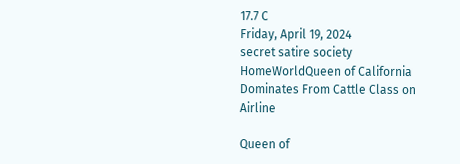17.7 C
Friday, April 19, 2024
secret satire society
HomeWorldQueen of California Dominates From Cattle Class on Airline

Queen of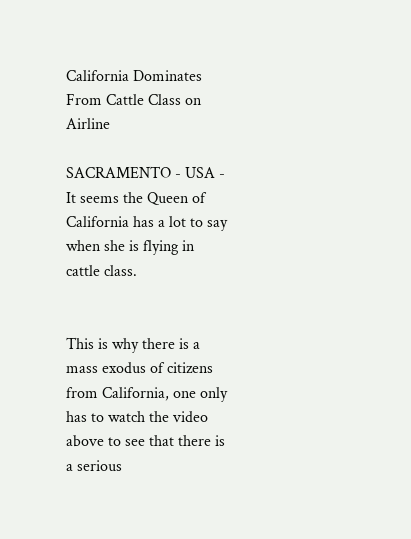California Dominates From Cattle Class on Airline

SACRAMENTO - USA - It seems the Queen of California has a lot to say when she is flying in cattle class.


This is why there is a mass exodus of citizens from California, one only has to watch the video above to see that there is a serious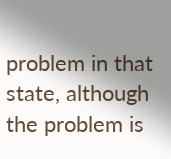problem in that state, although the problem is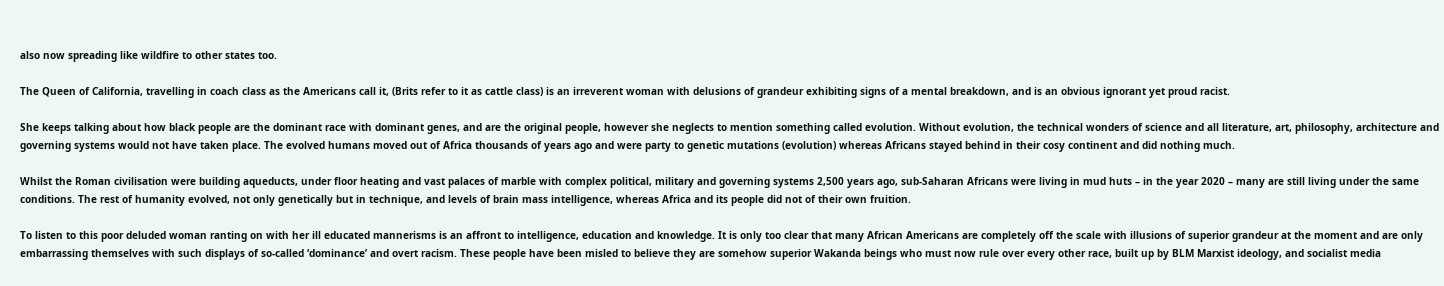also now spreading like wildfire to other states too.

The Queen of California, travelling in coach class as the Americans call it, (Brits refer to it as cattle class) is an irreverent woman with delusions of grandeur exhibiting signs of a mental breakdown, and is an obvious ignorant yet proud racist.

She keeps talking about how black people are the dominant race with dominant genes, and are the original people, however she neglects to mention something called evolution. Without evolution, the technical wonders of science and all literature, art, philosophy, architecture and governing systems would not have taken place. The evolved humans moved out of Africa thousands of years ago and were party to genetic mutations (evolution) whereas Africans stayed behind in their cosy continent and did nothing much.

Whilst the Roman civilisation were building aqueducts, under floor heating and vast palaces of marble with complex political, military and governing systems 2,500 years ago, sub-Saharan Africans were living in mud huts – in the year 2020 – many are still living under the same conditions. The rest of humanity evolved, not only genetically but in technique, and levels of brain mass intelligence, whereas Africa and its people did not of their own fruition.

To listen to this poor deluded woman ranting on with her ill educated mannerisms is an affront to intelligence, education and knowledge. It is only too clear that many African Americans are completely off the scale with illusions of superior grandeur at the moment and are only embarrassing themselves with such displays of so-called ‘dominance’ and overt racism. These people have been misled to believe they are somehow superior Wakanda beings who must now rule over every other race, built up by BLM Marxist ideology, and socialist media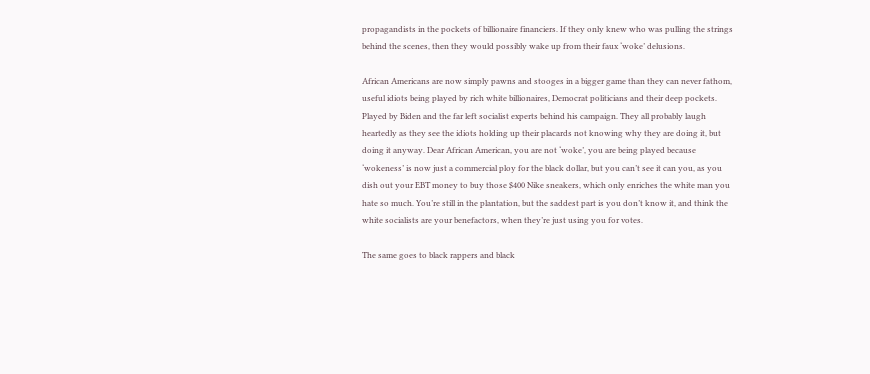propagandists in the pockets of billionaire financiers. If they only knew who was pulling the strings behind the scenes, then they would possibly wake up from their faux ‘woke’ delusions.

African Americans are now simply pawns and stooges in a bigger game than they can never fathom, useful idiots being played by rich white billionaires, Democrat politicians and their deep pockets. Played by Biden and the far left socialist experts behind his campaign. They all probably laugh heartedly as they see the idiots holding up their placards not knowing why they are doing it, but doing it anyway. Dear African American, you are not ‘woke’, you are being played because ‘wokeness’ is now just a commercial ploy for the black dollar, but you can’t see it can you, as you dish out your EBT money to buy those $400 Nike sneakers, which only enriches the white man you hate so much. You’re still in the plantation, but the saddest part is you don’t know it, and think the white socialists are your benefactors, when they’re just using you for votes.

The same goes to black rappers and black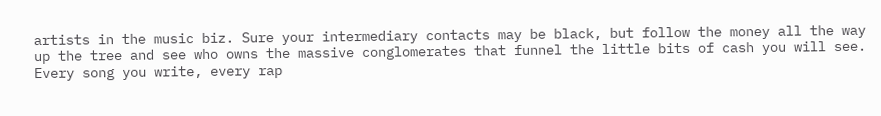artists in the music biz. Sure your intermediary contacts may be black, but follow the money all the way up the tree and see who owns the massive conglomerates that funnel the little bits of cash you will see. Every song you write, every rap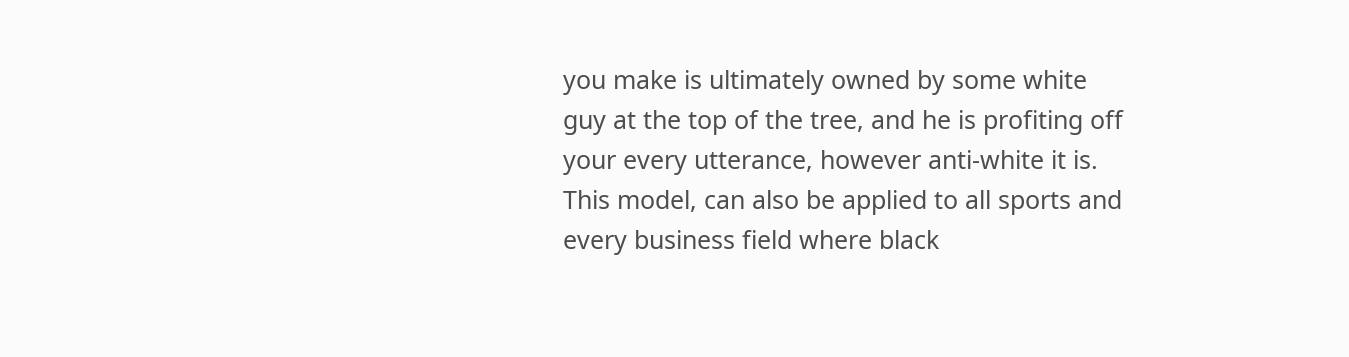you make is ultimately owned by some white guy at the top of the tree, and he is profiting off your every utterance, however anti-white it is. This model, can also be applied to all sports and every business field where black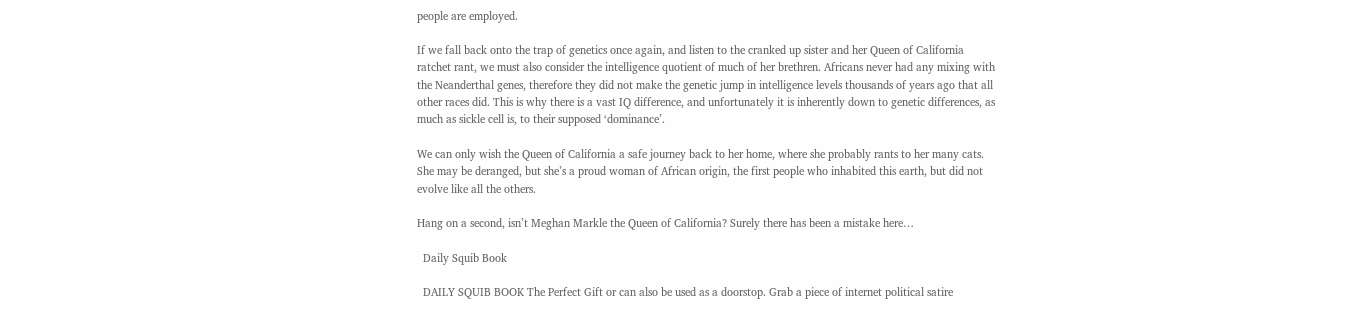people are employed.

If we fall back onto the trap of genetics once again, and listen to the cranked up sister and her Queen of California ratchet rant, we must also consider the intelligence quotient of much of her brethren. Africans never had any mixing with the Neanderthal genes, therefore they did not make the genetic jump in intelligence levels thousands of years ago that all other races did. This is why there is a vast IQ difference, and unfortunately it is inherently down to genetic differences, as much as sickle cell is, to their supposed ‘dominance’.

We can only wish the Queen of California a safe journey back to her home, where she probably rants to her many cats. She may be deranged, but she’s a proud woman of African origin, the first people who inhabited this earth, but did not evolve like all the others.

Hang on a second, isn’t Meghan Markle the Queen of California? Surely there has been a mistake here…

  Daily Squib Book

  DAILY SQUIB BOOK The Perfect Gift or can also be used as a doorstop. Grab a piece of internet political satire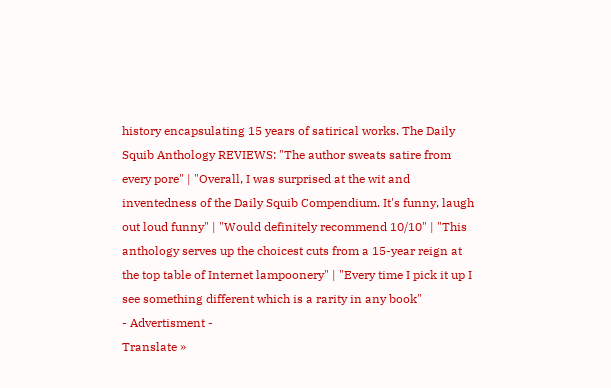history encapsulating 15 years of satirical works. The Daily Squib Anthology REVIEWS: "The author sweats satire from every pore" | "Overall, I was surprised at the wit and inventedness of the Daily Squib Compendium. It's funny, laugh out loud funny" | "Would definitely recommend 10/10" | "This anthology serves up the choicest cuts from a 15-year reign at the top table of Internet lampoonery" | "Every time I pick it up I see something different which is a rarity in any book"
- Advertisment -
Translate »